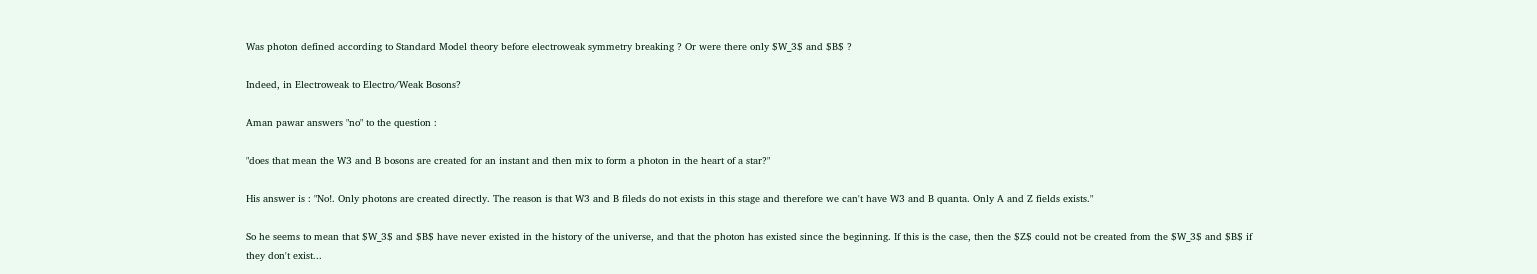Was photon defined according to Standard Model theory before electroweak symmetry breaking ? Or were there only $W_3$ and $B$ ?

Indeed, in Electroweak to Electro/Weak Bosons?

Aman pawar answers "no" to the question :

"does that mean the W3 and B bosons are created for an instant and then mix to form a photon in the heart of a star?"

His answer is : "No!. Only photons are created directly. The reason is that W3 and B fileds do not exists in this stage and therefore we can't have W3 and B quanta. Only A and Z fields exists."

So he seems to mean that $W_3$ and $B$ have never existed in the history of the universe, and that the photon has existed since the beginning. If this is the case, then the $Z$ could not be created from the $W_3$ and $B$ if they don't exist...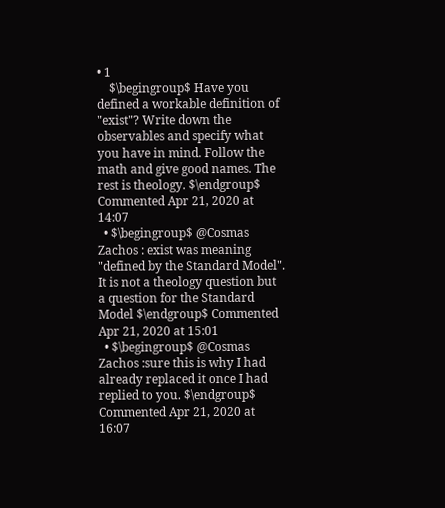• 1
    $\begingroup$ Have you defined a workable definition of "exist"? Write down the observables and specify what you have in mind. Follow the math and give good names. The rest is theology. $\endgroup$ Commented Apr 21, 2020 at 14:07
  • $\begingroup$ @Cosmas Zachos : exist was meaning "defined by the Standard Model". It is not a theology question but a question for the Standard Model $\endgroup$ Commented Apr 21, 2020 at 15:01
  • $\begingroup$ @Cosmas Zachos :sure this is why I had already replaced it once I had replied to you. $\endgroup$ Commented Apr 21, 2020 at 16:07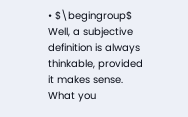• $\begingroup$ Well, a subjective definition is always thinkable, provided it makes sense. What you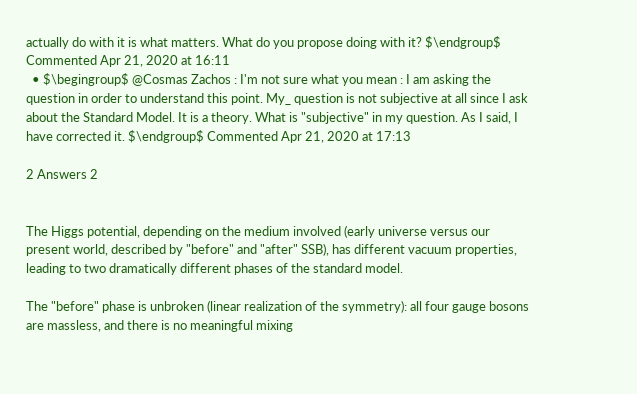actually do with it is what matters. What do you propose doing with it? $\endgroup$ Commented Apr 21, 2020 at 16:11
  • $\begingroup$ @Cosmas Zachos : I'm not sure what you mean : I am asking the question in order to understand this point. My_ question is not subjective at all since I ask about the Standard Model. It is a theory. What is "subjective" in my question. As I said, I have corrected it. $\endgroup$ Commented Apr 21, 2020 at 17:13

2 Answers 2


The Higgs potential, depending on the medium involved (early universe versus our present world, described by "before" and "after" SSB), has different vacuum properties, leading to two dramatically different phases of the standard model.

The "before" phase is unbroken (linear realization of the symmetry): all four gauge bosons are massless, and there is no meaningful mixing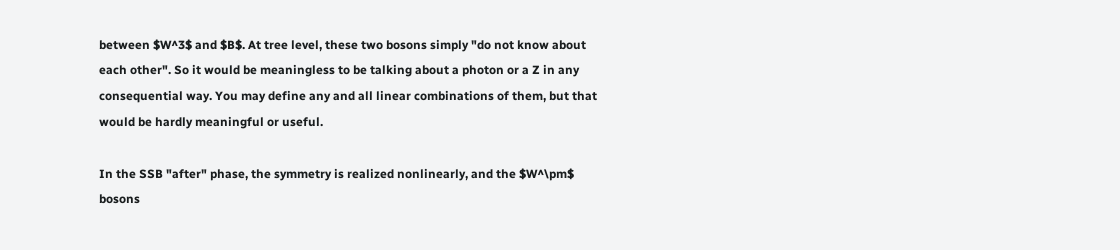between $W^3$ and $B$. At tree level, these two bosons simply "do not know about each other". So it would be meaningless to be talking about a photon or a Z in any consequential way. You may define any and all linear combinations of them, but that would be hardly meaningful or useful.

In the SSB "after" phase, the symmetry is realized nonlinearly, and the $W^\pm$ bosons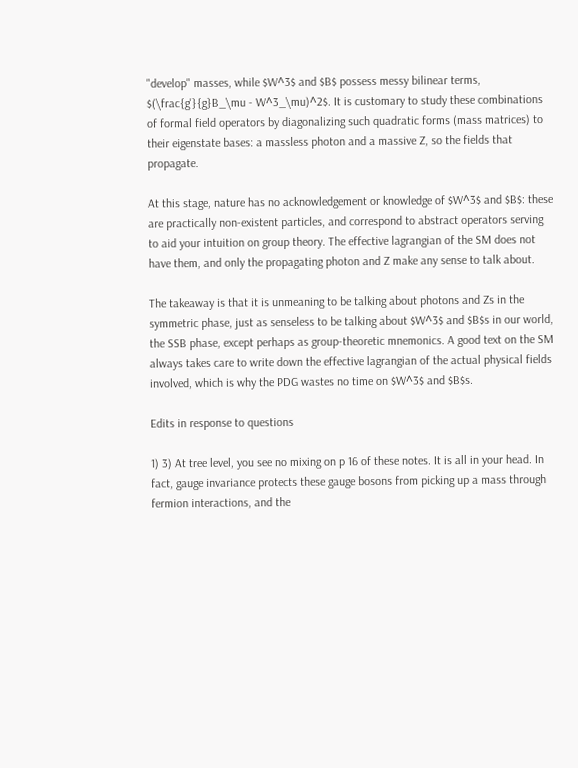"develop" masses, while $W^3$ and $B$ possess messy bilinear terms, $(\frac{g'}{g}B_\mu - W^3_\mu)^2$. It is customary to study these combinations of formal field operators by diagonalizing such quadratic forms (mass matrices) to their eigenstate bases: a massless photon and a massive Z, so the fields that propagate.

At this stage, nature has no acknowledgement or knowledge of $W^3$ and $B$: these are practically non-existent particles, and correspond to abstract operators serving to aid your intuition on group theory. The effective lagrangian of the SM does not have them, and only the propagating photon and Z make any sense to talk about.

The takeaway is that it is unmeaning to be talking about photons and Zs in the symmetric phase, just as senseless to be talking about $W^3$ and $B$s in our world, the SSB phase, except perhaps as group-theoretic mnemonics. A good text on the SM always takes care to write down the effective lagrangian of the actual physical fields involved, which is why the PDG wastes no time on $W^3$ and $B$s.

Edits in response to questions

1) 3) At tree level, you see no mixing on p 16 of these notes. It is all in your head. In fact, gauge invariance protects these gauge bosons from picking up a mass through fermion interactions, and the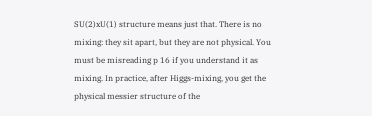SU(2)xU(1) structure means just that. There is no mixing: they sit apart, but they are not physical. You must be misreading p 16 if you understand it as mixing. In practice, after Higgs-mixing, you get the physical messier structure of the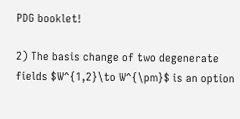PDG booklet!

2) The basis change of two degenerate fields $W^{1,2}\to W^{\pm}$ is an option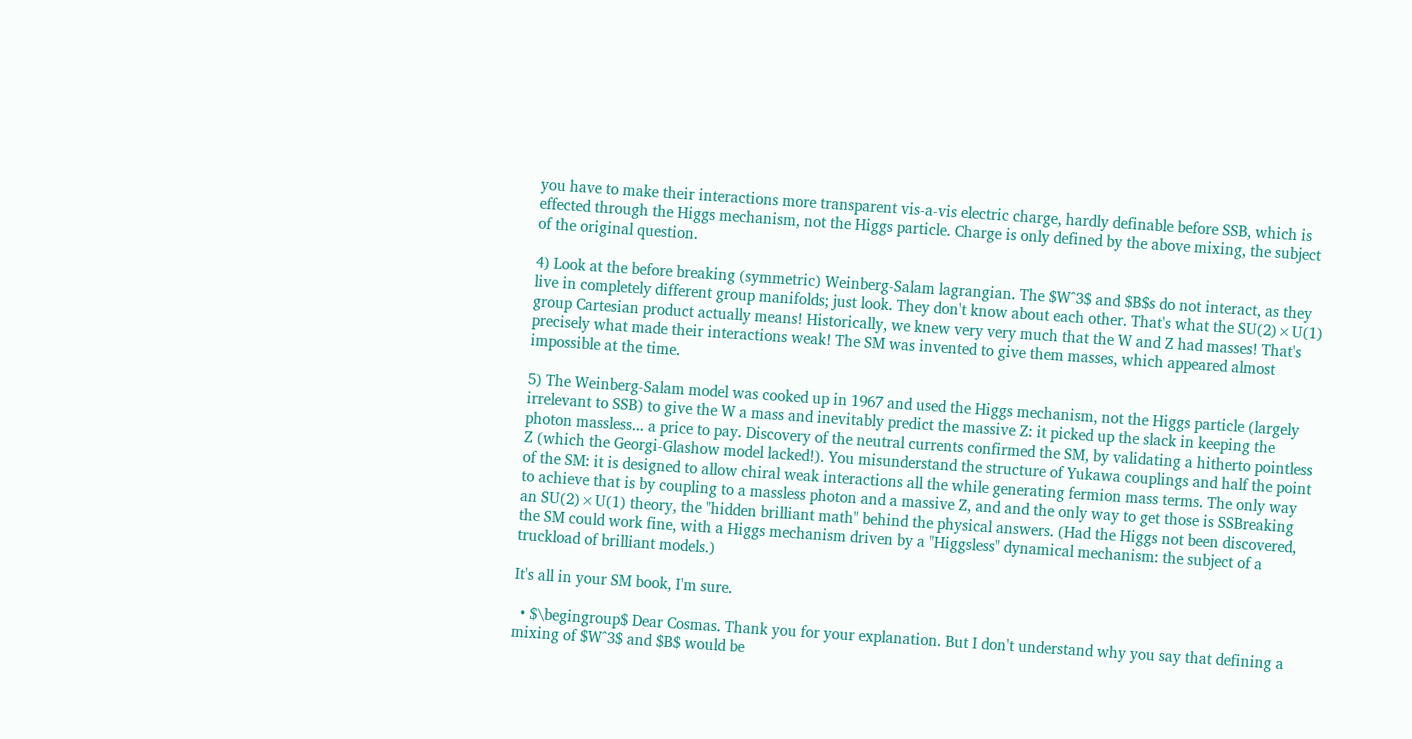you have to make their interactions more transparent vis-a-vis electric charge, hardly definable before SSB, which is effected through the Higgs mechanism, not the Higgs particle. Charge is only defined by the above mixing, the subject of the original question.

4) Look at the before breaking (symmetric) Weinberg-Salam lagrangian. The $W^3$ and $B$s do not interact, as they live in completely different group manifolds; just look. They don't know about each other. That's what the SU(2)×U(1) group Cartesian product actually means! Historically, we knew very very much that the W and Z had masses! That's precisely what made their interactions weak! The SM was invented to give them masses, which appeared almost impossible at the time.

5) The Weinberg-Salam model was cooked up in 1967 and used the Higgs mechanism, not the Higgs particle (largely irrelevant to SSB) to give the W a mass and inevitably predict the massive Z: it picked up the slack in keeping the photon massless... a price to pay. Discovery of the neutral currents confirmed the SM, by validating a hitherto pointless Z (which the Georgi-Glashow model lacked!). You misunderstand the structure of Yukawa couplings and half the point of the SM: it is designed to allow chiral weak interactions all the while generating fermion mass terms. The only way to achieve that is by coupling to a massless photon and a massive Z, and and the only way to get those is SSBreaking an SU(2)×U(1) theory, the "hidden brilliant math" behind the physical answers. (Had the Higgs not been discovered, the SM could work fine, with a Higgs mechanism driven by a "Higgsless" dynamical mechanism: the subject of a truckload of brilliant models.)

It's all in your SM book, I'm sure.

  • $\begingroup$ Dear Cosmas. Thank you for your explanation. But I don't understand why you say that defining a mixing of $W^3$ and $B$ would be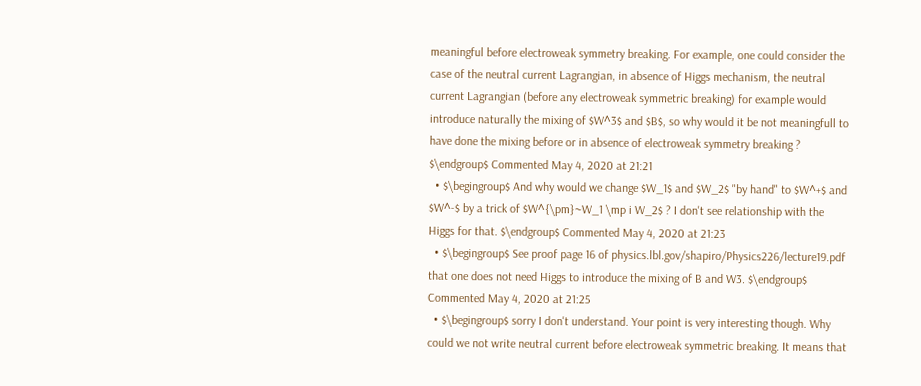meaningful before electroweak symmetry breaking. For example, one could consider the case of the neutral current Lagrangian, in absence of Higgs mechanism, the neutral current Lagrangian (before any electroweak symmetric breaking) for example would introduce naturally the mixing of $W^3$ and $B$, so why would it be not meaningfull to have done the mixing before or in absence of electroweak symmetry breaking ? $\endgroup$ Commented May 4, 2020 at 21:21
  • $\begingroup$ And why would we change $W_1$ and $W_2$ "by hand" to $W^+$ and $W^-$ by a trick of $W^{\pm}~W_1 \mp i W_2$ ? I don't see relationship with the Higgs for that. $\endgroup$ Commented May 4, 2020 at 21:23
  • $\begingroup$ See proof page 16 of physics.lbl.gov/shapiro/Physics226/lecture19.pdf that one does not need Higgs to introduce the mixing of B and W3. $\endgroup$ Commented May 4, 2020 at 21:25
  • $\begingroup$ sorry I don't understand. Your point is very interesting though. Why could we not write neutral current before electroweak symmetric breaking. It means that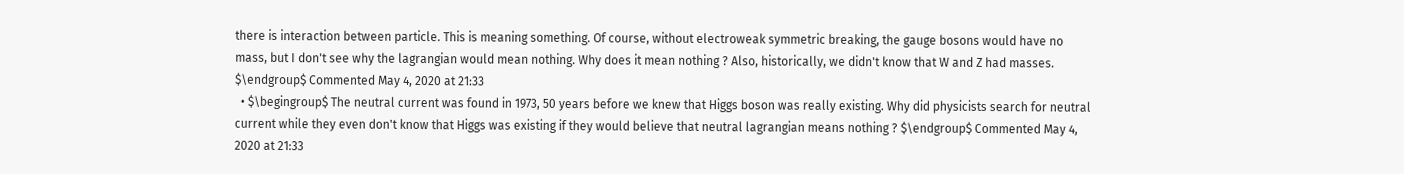there is interaction between particle. This is meaning something. Of course, without electroweak symmetric breaking, the gauge bosons would have no mass, but I don't see why the lagrangian would mean nothing. Why does it mean nothing ? Also, historically, we didn't know that W and Z had masses. $\endgroup$ Commented May 4, 2020 at 21:33
  • $\begingroup$ The neutral current was found in 1973, 50 years before we knew that Higgs boson was really existing. Why did physicists search for neutral current while they even don't know that Higgs was existing if they would believe that neutral lagrangian means nothing ? $\endgroup$ Commented May 4, 2020 at 21:33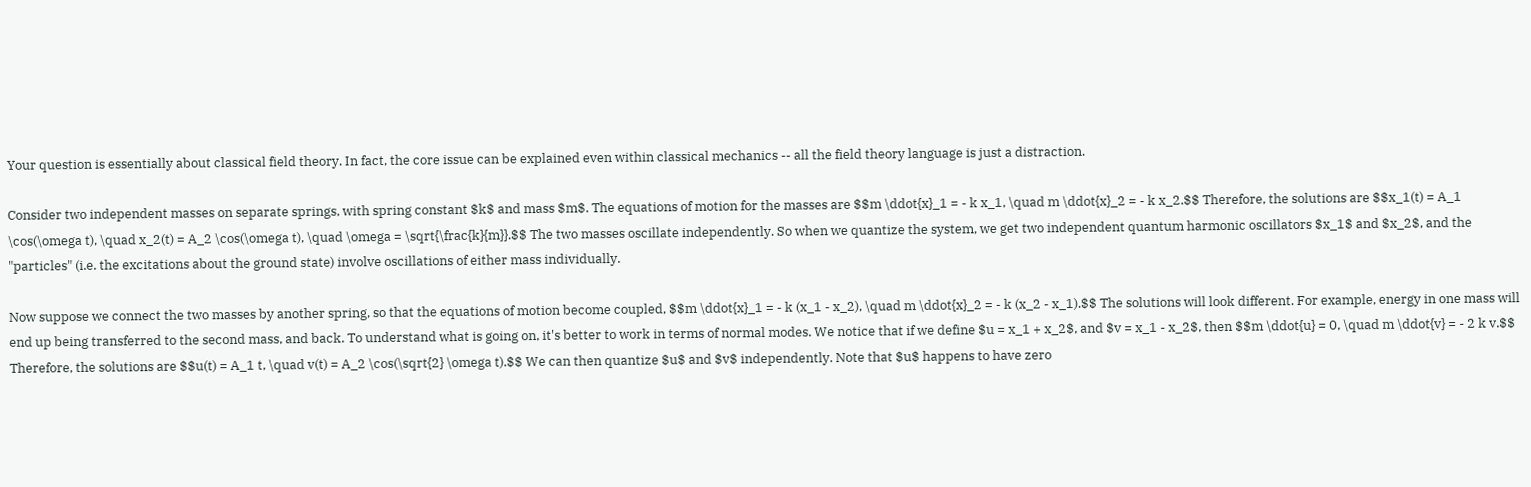Your question is essentially about classical field theory. In fact, the core issue can be explained even within classical mechanics -- all the field theory language is just a distraction.

Consider two independent masses on separate springs, with spring constant $k$ and mass $m$. The equations of motion for the masses are $$m \ddot{x}_1 = - k x_1, \quad m \ddot{x}_2 = - k x_2.$$ Therefore, the solutions are $$x_1(t) = A_1 \cos(\omega t), \quad x_2(t) = A_2 \cos(\omega t), \quad \omega = \sqrt{\frac{k}{m}}.$$ The two masses oscillate independently. So when we quantize the system, we get two independent quantum harmonic oscillators $x_1$ and $x_2$, and the "particles" (i.e. the excitations about the ground state) involve oscillations of either mass individually.

Now suppose we connect the two masses by another spring, so that the equations of motion become coupled, $$m \ddot{x}_1 = - k (x_1 - x_2), \quad m \ddot{x}_2 = - k (x_2 - x_1).$$ The solutions will look different. For example, energy in one mass will end up being transferred to the second mass, and back. To understand what is going on, it's better to work in terms of normal modes. We notice that if we define $u = x_1 + x_2$, and $v = x_1 - x_2$, then $$m \ddot{u} = 0, \quad m \ddot{v} = - 2 k v.$$ Therefore, the solutions are $$u(t) = A_1 t, \quad v(t) = A_2 \cos(\sqrt{2} \omega t).$$ We can then quantize $u$ and $v$ independently. Note that $u$ happens to have zero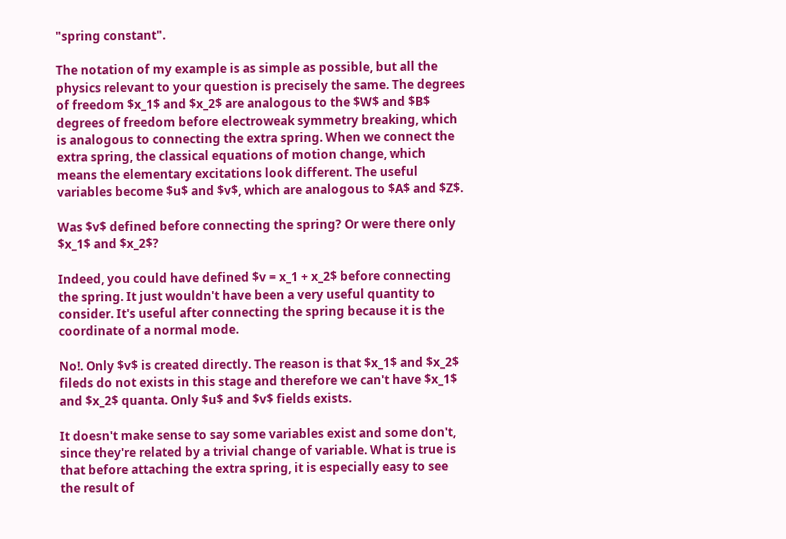"spring constant".

The notation of my example is as simple as possible, but all the physics relevant to your question is precisely the same. The degrees of freedom $x_1$ and $x_2$ are analogous to the $W$ and $B$ degrees of freedom before electroweak symmetry breaking, which is analogous to connecting the extra spring. When we connect the extra spring, the classical equations of motion change, which means the elementary excitations look different. The useful variables become $u$ and $v$, which are analogous to $A$ and $Z$.

Was $v$ defined before connecting the spring? Or were there only $x_1$ and $x_2$?

Indeed, you could have defined $v = x_1 + x_2$ before connecting the spring. It just wouldn't have been a very useful quantity to consider. It's useful after connecting the spring because it is the coordinate of a normal mode.

No!. Only $v$ is created directly. The reason is that $x_1$ and $x_2$ fileds do not exists in this stage and therefore we can't have $x_1$ and $x_2$ quanta. Only $u$ and $v$ fields exists.

It doesn't make sense to say some variables exist and some don't, since they're related by a trivial change of variable. What is true is that before attaching the extra spring, it is especially easy to see the result of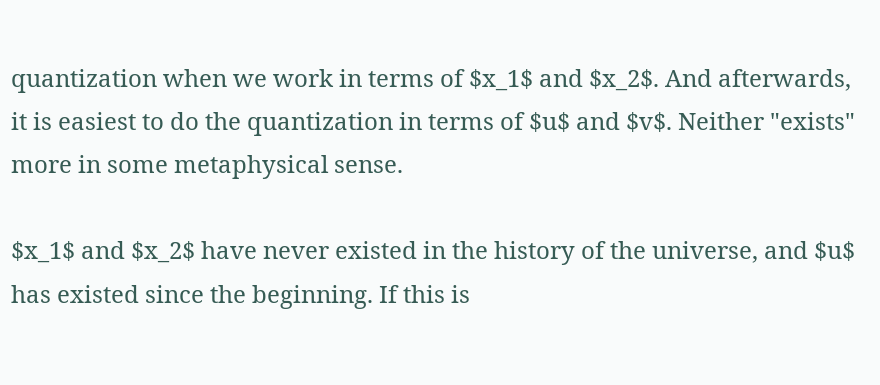quantization when we work in terms of $x_1$ and $x_2$. And afterwards, it is easiest to do the quantization in terms of $u$ and $v$. Neither "exists" more in some metaphysical sense.

$x_1$ and $x_2$ have never existed in the history of the universe, and $u$ has existed since the beginning. If this is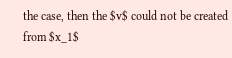the case, then the $v$ could not be created from $x_1$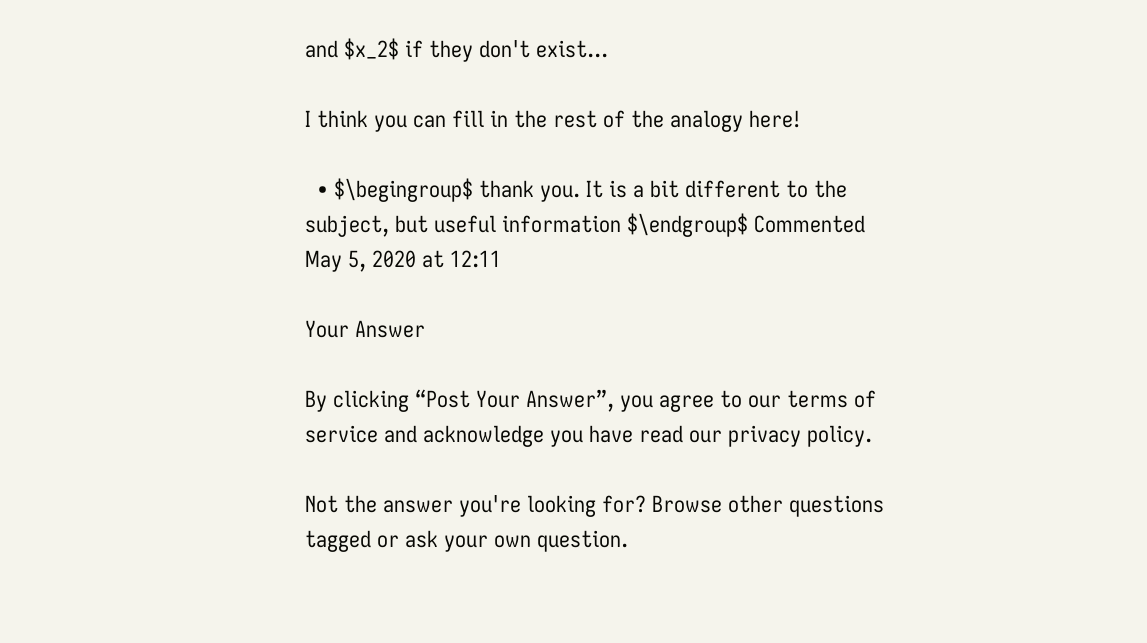and $x_2$ if they don't exist...

I think you can fill in the rest of the analogy here!

  • $\begingroup$ thank you. It is a bit different to the subject, but useful information $\endgroup$ Commented May 5, 2020 at 12:11

Your Answer

By clicking “Post Your Answer”, you agree to our terms of service and acknowledge you have read our privacy policy.

Not the answer you're looking for? Browse other questions tagged or ask your own question.